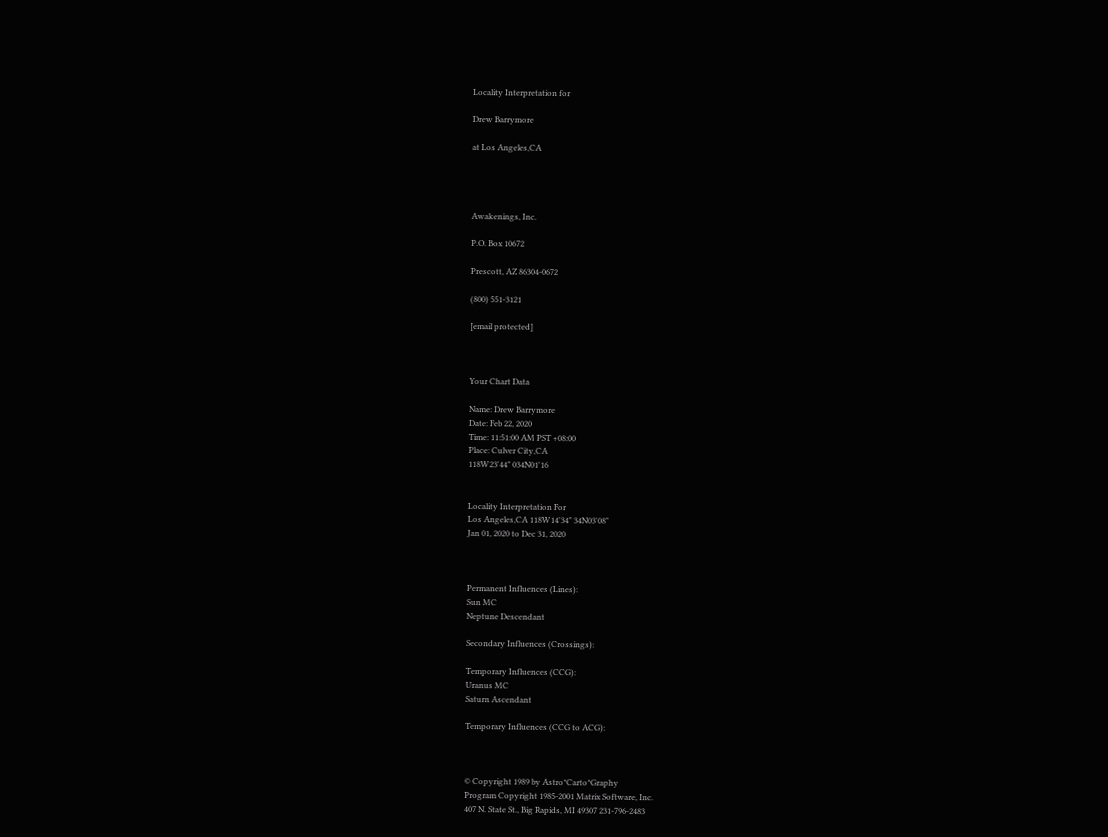Locality Interpretation for

Drew Barrymore

at Los Angeles,CA




Awakenings, Inc.

P.O. Box 10672

Prescott, AZ 86304-0672

(800) 551-3121

[email protected]



Your Chart Data

Name: Drew Barrymore
Date: Feb 22, 2020
Time: 11:51:00 AM PST +08:00
Place: Culver City,CA
118W23'44" 034N01'16


Locality Interpretation For
Los Angeles,CA 118W14'34" 34N03'08"
Jan 01, 2020 to Dec 31, 2020



Permanent Influences (Lines):
Sun MC
Neptune Descendant

Secondary Influences (Crossings):

Temporary Influences (CCG):
Uranus MC
Saturn Ascendant

Temporary Influences (CCG to ACG):



© Copyright 1989 by Astro*Carto*Graphy
Program Copyright 1985-2001 Matrix Software, Inc.
407 N. State St., Big Rapids, MI 49307 231-796-2483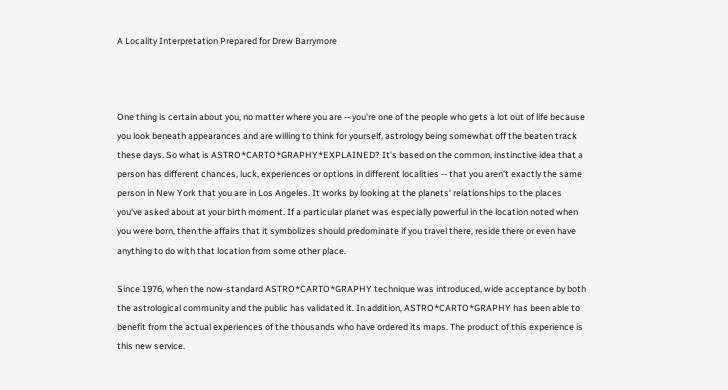A Locality Interpretation Prepared for Drew Barrymore



One thing is certain about you, no matter where you are -- you're one of the people who gets a lot out of life because you look beneath appearances and are willing to think for yourself, astrology being somewhat off the beaten track these days. So what is ASTRO*CARTO*GRAPHY*EXPLAINED? It's based on the common, instinctive idea that a person has different chances, luck, experiences or options in different localities -- that you aren't exactly the same person in New York that you are in Los Angeles. It works by looking at the planets' relationships to the places you've asked about at your birth moment. If a particular planet was especially powerful in the location noted when you were born, then the affairs that it symbolizes should predominate if you travel there, reside there or even have anything to do with that location from some other place.

Since 1976, when the now-standard ASTRO*CARTO*GRAPHY technique was introduced, wide acceptance by both the astrological community and the public has validated it. In addition, ASTRO*CARTO*GRAPHY has been able to benefit from the actual experiences of the thousands who have ordered its maps. The product of this experience is this new service.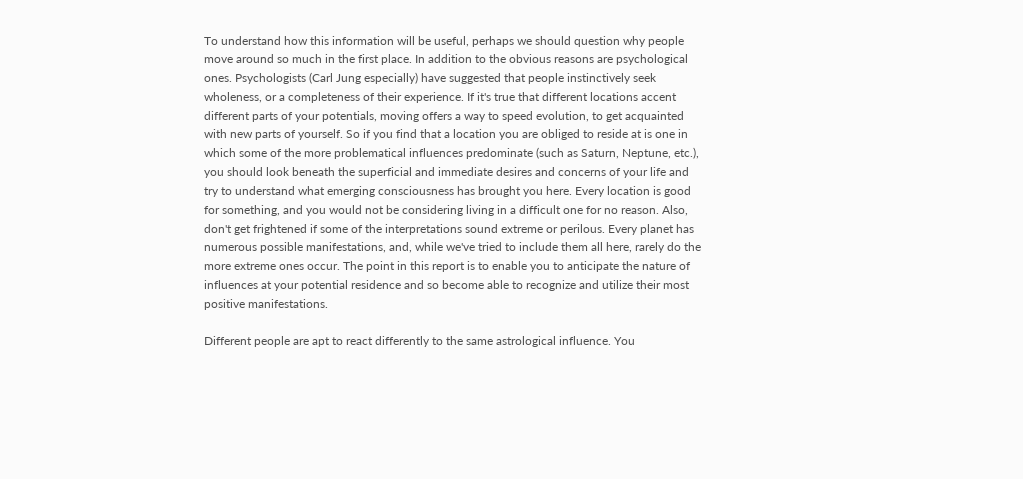To understand how this information will be useful, perhaps we should question why people move around so much in the first place. In addition to the obvious reasons are psychological ones. Psychologists (Carl Jung especially) have suggested that people instinctively seek wholeness, or a completeness of their experience. If it's true that different locations accent different parts of your potentials, moving offers a way to speed evolution, to get acquainted with new parts of yourself. So if you find that a location you are obliged to reside at is one in which some of the more problematical influences predominate (such as Saturn, Neptune, etc.), you should look beneath the superficial and immediate desires and concerns of your life and try to understand what emerging consciousness has brought you here. Every location is good for something, and you would not be considering living in a difficult one for no reason. Also, don't get frightened if some of the interpretations sound extreme or perilous. Every planet has numerous possible manifestations, and, while we've tried to include them all here, rarely do the more extreme ones occur. The point in this report is to enable you to anticipate the nature of influences at your potential residence and so become able to recognize and utilize their most positive manifestations.

Different people are apt to react differently to the same astrological influence. You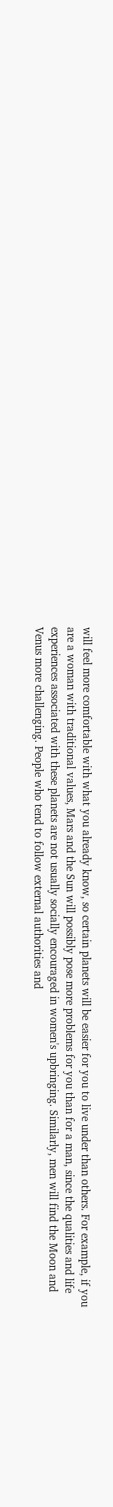will feel more comfortable with what you already know, so certain planets will be easier for you to live under than others. For example, if you are a woman with traditional values, Mars and the Sun will possibly pose more problems for you than for a man, since the qualities and life experiences associated with these planets are not usually socially encouraged in women's upbringing. Similarly, men will find the Moon and Venus more challenging. People who tend to follow external authorities and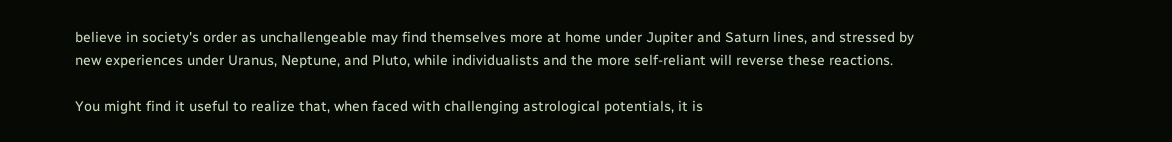believe in society's order as unchallengeable may find themselves more at home under Jupiter and Saturn lines, and stressed by new experiences under Uranus, Neptune, and Pluto, while individualists and the more self-reliant will reverse these reactions.

You might find it useful to realize that, when faced with challenging astrological potentials, it is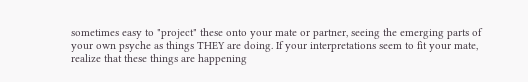sometimes easy to "project" these onto your mate or partner, seeing the emerging parts of your own psyche as things THEY are doing. If your interpretations seem to fit your mate, realize that these things are happening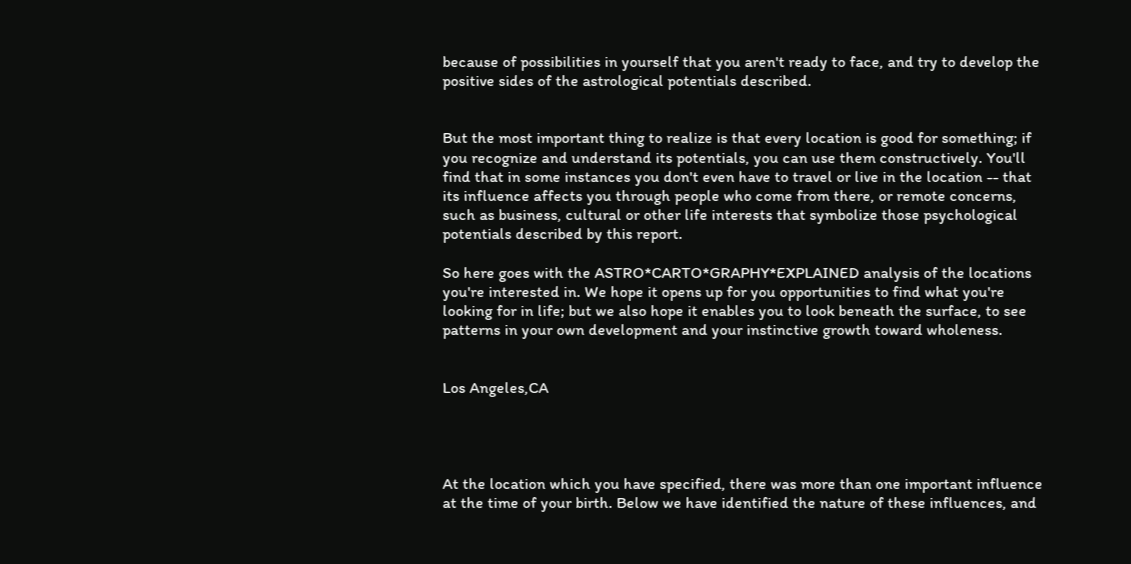because of possibilities in yourself that you aren't ready to face, and try to develop the positive sides of the astrological potentials described.


But the most important thing to realize is that every location is good for something; if you recognize and understand its potentials, you can use them constructively. You'll find that in some instances you don't even have to travel or live in the location -- that its influence affects you through people who come from there, or remote concerns, such as business, cultural or other life interests that symbolize those psychological potentials described by this report.

So here goes with the ASTRO*CARTO*GRAPHY*EXPLAINED analysis of the locations you're interested in. We hope it opens up for you opportunities to find what you're looking for in life; but we also hope it enables you to look beneath the surface, to see patterns in your own development and your instinctive growth toward wholeness.


Los Angeles,CA




At the location which you have specified, there was more than one important influence at the time of your birth. Below we have identified the nature of these influences, and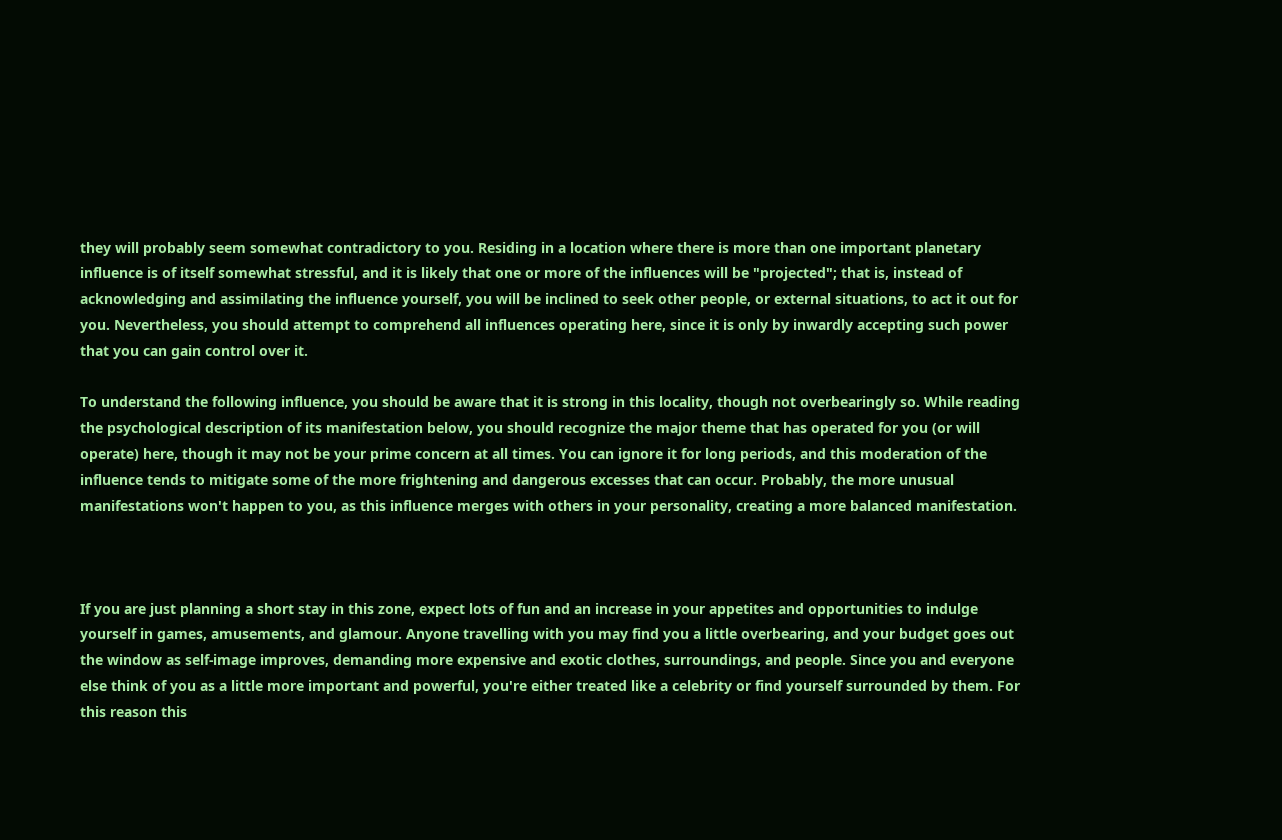they will probably seem somewhat contradictory to you. Residing in a location where there is more than one important planetary influence is of itself somewhat stressful, and it is likely that one or more of the influences will be "projected"; that is, instead of acknowledging and assimilating the influence yourself, you will be inclined to seek other people, or external situations, to act it out for you. Nevertheless, you should attempt to comprehend all influences operating here, since it is only by inwardly accepting such power that you can gain control over it.

To understand the following influence, you should be aware that it is strong in this locality, though not overbearingly so. While reading the psychological description of its manifestation below, you should recognize the major theme that has operated for you (or will operate) here, though it may not be your prime concern at all times. You can ignore it for long periods, and this moderation of the influence tends to mitigate some of the more frightening and dangerous excesses that can occur. Probably, the more unusual manifestations won't happen to you, as this influence merges with others in your personality, creating a more balanced manifestation.



If you are just planning a short stay in this zone, expect lots of fun and an increase in your appetites and opportunities to indulge yourself in games, amusements, and glamour. Anyone travelling with you may find you a little overbearing, and your budget goes out the window as self-image improves, demanding more expensive and exotic clothes, surroundings, and people. Since you and everyone else think of you as a little more important and powerful, you're either treated like a celebrity or find yourself surrounded by them. For this reason this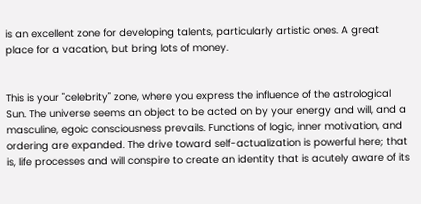is an excellent zone for developing talents, particularly artistic ones. A great place for a vacation, but bring lots of money.


This is your "celebrity" zone, where you express the influence of the astrological Sun. The universe seems an object to be acted on by your energy and will, and a masculine, egoic consciousness prevails. Functions of logic, inner motivation, and ordering are expanded. The drive toward self-actualization is powerful here; that is, life processes and will conspire to create an identity that is acutely aware of its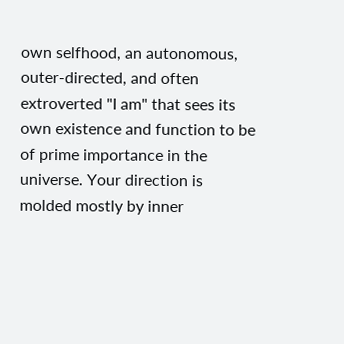own selfhood, an autonomous, outer-directed, and often extroverted "I am" that sees its own existence and function to be of prime importance in the universe. Your direction is molded mostly by inner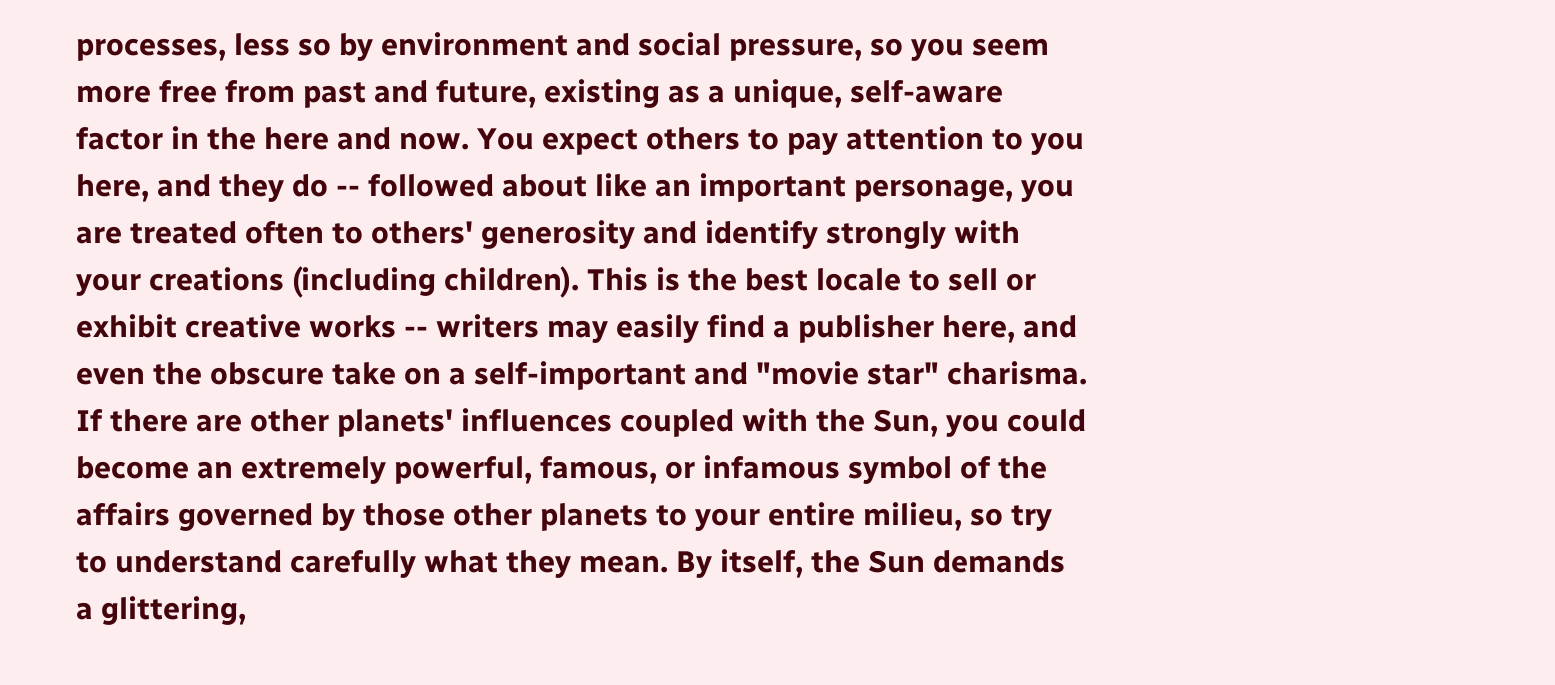processes, less so by environment and social pressure, so you seem more free from past and future, existing as a unique, self-aware factor in the here and now. You expect others to pay attention to you here, and they do -- followed about like an important personage, you are treated often to others' generosity and identify strongly with your creations (including children). This is the best locale to sell or exhibit creative works -- writers may easily find a publisher here, and even the obscure take on a self-important and "movie star" charisma. If there are other planets' influences coupled with the Sun, you could become an extremely powerful, famous, or infamous symbol of the affairs governed by those other planets to your entire milieu, so try to understand carefully what they mean. By itself, the Sun demands a glittering,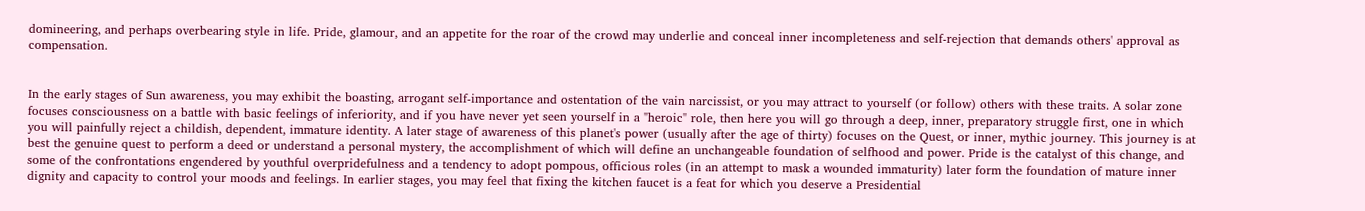domineering, and perhaps overbearing style in life. Pride, glamour, and an appetite for the roar of the crowd may underlie and conceal inner incompleteness and self-rejection that demands others' approval as compensation.


In the early stages of Sun awareness, you may exhibit the boasting, arrogant self-importance and ostentation of the vain narcissist, or you may attract to yourself (or follow) others with these traits. A solar zone focuses consciousness on a battle with basic feelings of inferiority, and if you have never yet seen yourself in a "heroic" role, then here you will go through a deep, inner, preparatory struggle first, one in which you will painfully reject a childish, dependent, immature identity. A later stage of awareness of this planet's power (usually after the age of thirty) focuses on the Quest, or inner, mythic journey. This journey is at best the genuine quest to perform a deed or understand a personal mystery, the accomplishment of which will define an unchangeable foundation of selfhood and power. Pride is the catalyst of this change, and some of the confrontations engendered by youthful overpridefulness and a tendency to adopt pompous, officious roles (in an attempt to mask a wounded immaturity) later form the foundation of mature inner dignity and capacity to control your moods and feelings. In earlier stages, you may feel that fixing the kitchen faucet is a feat for which you deserve a Presidential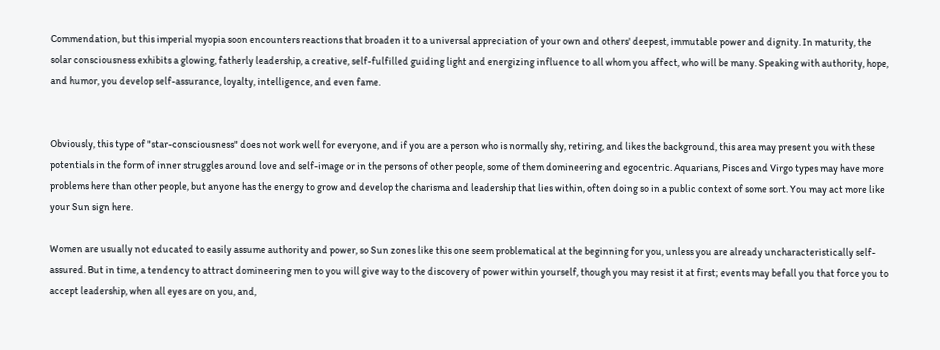Commendation, but this imperial myopia soon encounters reactions that broaden it to a universal appreciation of your own and others' deepest, immutable power and dignity. In maturity, the solar consciousness exhibits a glowing, fatherly leadership, a creative, self-fulfilled guiding light and energizing influence to all whom you affect, who will be many. Speaking with authority, hope, and humor, you develop self-assurance, loyalty, intelligence, and even fame.


Obviously, this type of "star-consciousness" does not work well for everyone, and if you are a person who is normally shy, retiring, and likes the background, this area may present you with these potentials in the form of inner struggles around love and self-image or in the persons of other people, some of them domineering and egocentric. Aquarians, Pisces and Virgo types may have more problems here than other people, but anyone has the energy to grow and develop the charisma and leadership that lies within, often doing so in a public context of some sort. You may act more like your Sun sign here.

Women are usually not educated to easily assume authority and power, so Sun zones like this one seem problematical at the beginning for you, unless you are already uncharacteristically self-assured. But in time, a tendency to attract domineering men to you will give way to the discovery of power within yourself, though you may resist it at first; events may befall you that force you to accept leadership, when all eyes are on you, and,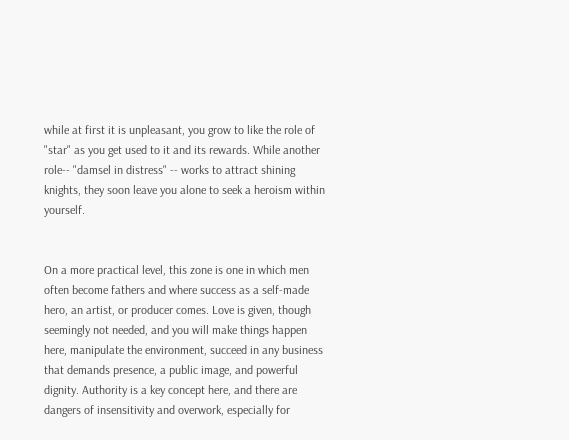while at first it is unpleasant, you grow to like the role of "star" as you get used to it and its rewards. While another role-- "damsel in distress" -- works to attract shining knights, they soon leave you alone to seek a heroism within yourself.


On a more practical level, this zone is one in which men often become fathers and where success as a self-made hero, an artist, or producer comes. Love is given, though seemingly not needed, and you will make things happen here, manipulate the environment, succeed in any business that demands presence, a public image, and powerful dignity. Authority is a key concept here, and there are dangers of insensitivity and overwork, especially for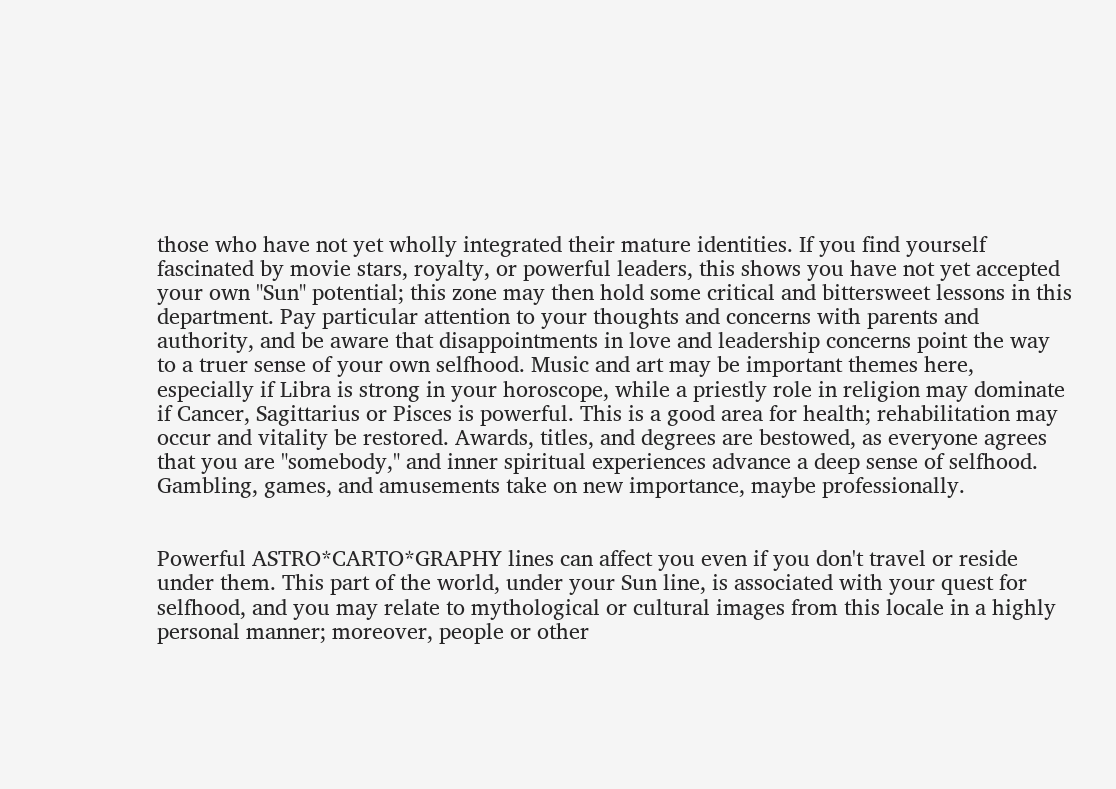those who have not yet wholly integrated their mature identities. If you find yourself fascinated by movie stars, royalty, or powerful leaders, this shows you have not yet accepted your own "Sun" potential; this zone may then hold some critical and bittersweet lessons in this department. Pay particular attention to your thoughts and concerns with parents and authority, and be aware that disappointments in love and leadership concerns point the way to a truer sense of your own selfhood. Music and art may be important themes here, especially if Libra is strong in your horoscope, while a priestly role in religion may dominate if Cancer, Sagittarius or Pisces is powerful. This is a good area for health; rehabilitation may occur and vitality be restored. Awards, titles, and degrees are bestowed, as everyone agrees that you are "somebody," and inner spiritual experiences advance a deep sense of selfhood. Gambling, games, and amusements take on new importance, maybe professionally.


Powerful ASTRO*CARTO*GRAPHY lines can affect you even if you don't travel or reside under them. This part of the world, under your Sun line, is associated with your quest for selfhood, and you may relate to mythological or cultural images from this locale in a highly personal manner; moreover, people or other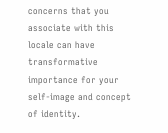concerns that you associate with this locale can have transformative importance for your self-image and concept of identity.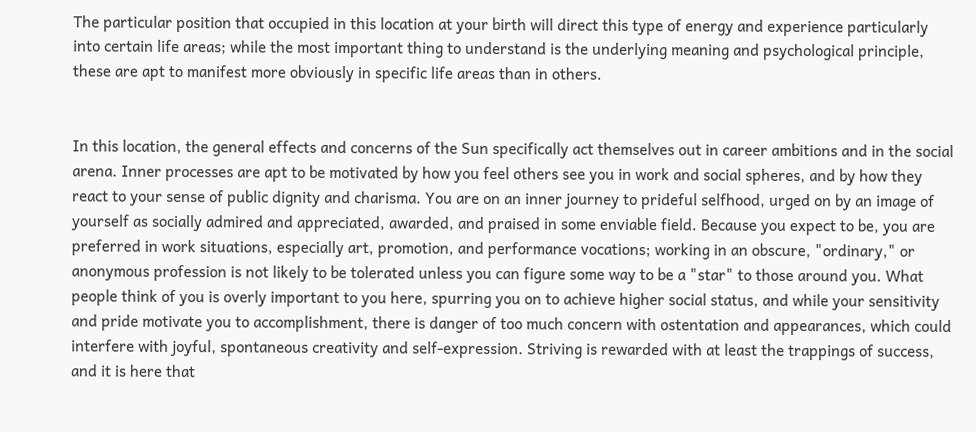The particular position that occupied in this location at your birth will direct this type of energy and experience particularly into certain life areas; while the most important thing to understand is the underlying meaning and psychological principle, these are apt to manifest more obviously in specific life areas than in others.


In this location, the general effects and concerns of the Sun specifically act themselves out in career ambitions and in the social arena. Inner processes are apt to be motivated by how you feel others see you in work and social spheres, and by how they react to your sense of public dignity and charisma. You are on an inner journey to prideful selfhood, urged on by an image of yourself as socially admired and appreciated, awarded, and praised in some enviable field. Because you expect to be, you are preferred in work situations, especially art, promotion, and performance vocations; working in an obscure, "ordinary," or anonymous profession is not likely to be tolerated unless you can figure some way to be a "star" to those around you. What people think of you is overly important to you here, spurring you on to achieve higher social status, and while your sensitivity and pride motivate you to accomplishment, there is danger of too much concern with ostentation and appearances, which could interfere with joyful, spontaneous creativity and self-expression. Striving is rewarded with at least the trappings of success, and it is here that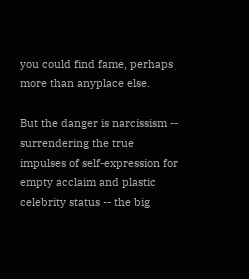you could find fame, perhaps more than anyplace else.

But the danger is narcissism -- surrendering the true impulses of self-expression for empty acclaim and plastic celebrity status -- the big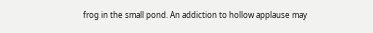frog in the small pond. An addiction to hollow applause may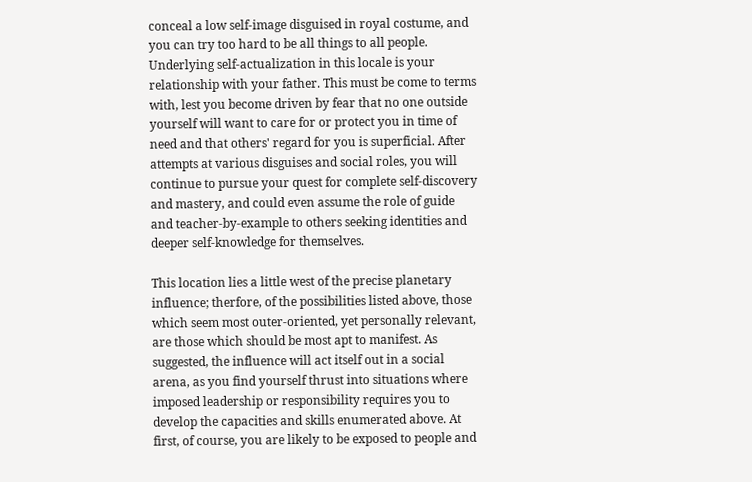conceal a low self-image disguised in royal costume, and you can try too hard to be all things to all people. Underlying self-actualization in this locale is your relationship with your father. This must be come to terms with, lest you become driven by fear that no one outside yourself will want to care for or protect you in time of need and that others' regard for you is superficial. After attempts at various disguises and social roles, you will continue to pursue your quest for complete self-discovery and mastery, and could even assume the role of guide and teacher-by-example to others seeking identities and deeper self-knowledge for themselves.

This location lies a little west of the precise planetary influence; therfore, of the possibilities listed above, those which seem most outer-oriented, yet personally relevant, are those which should be most apt to manifest. As suggested, the influence will act itself out in a social arena, as you find yourself thrust into situations where imposed leadership or responsibility requires you to develop the capacities and skills enumerated above. At first, of course, you are likely to be exposed to people and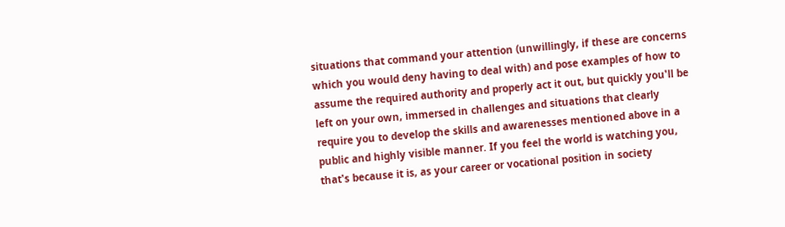situations that command your attention (unwillingly, if these are concerns which you would deny having to deal with) and pose examples of how to assume the required authority and properly act it out, but quickly you'll be left on your own, immersed in challenges and situations that clearly require you to develop the skills and awarenesses mentioned above in a public and highly visible manner. If you feel the world is watching you, that's because it is, as your career or vocational position in society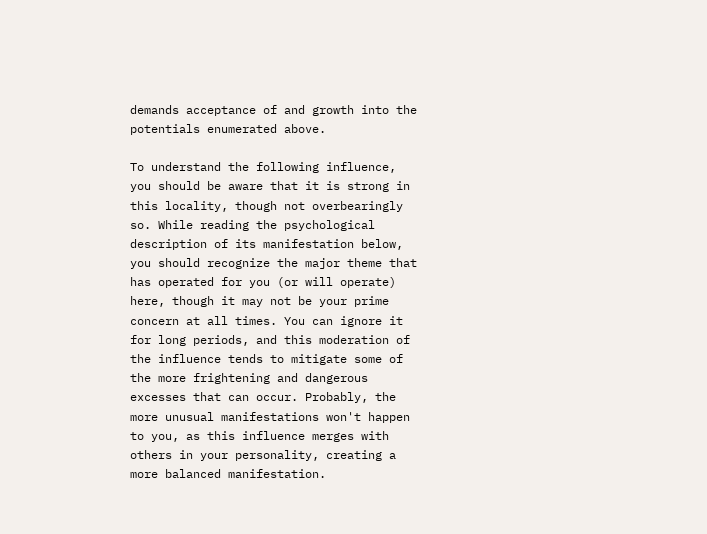demands acceptance of and growth into the potentials enumerated above.

To understand the following influence, you should be aware that it is strong in this locality, though not overbearingly so. While reading the psychological description of its manifestation below, you should recognize the major theme that has operated for you (or will operate) here, though it may not be your prime concern at all times. You can ignore it for long periods, and this moderation of the influence tends to mitigate some of the more frightening and dangerous excesses that can occur. Probably, the more unusual manifestations won't happen to you, as this influence merges with others in your personality, creating a more balanced manifestation.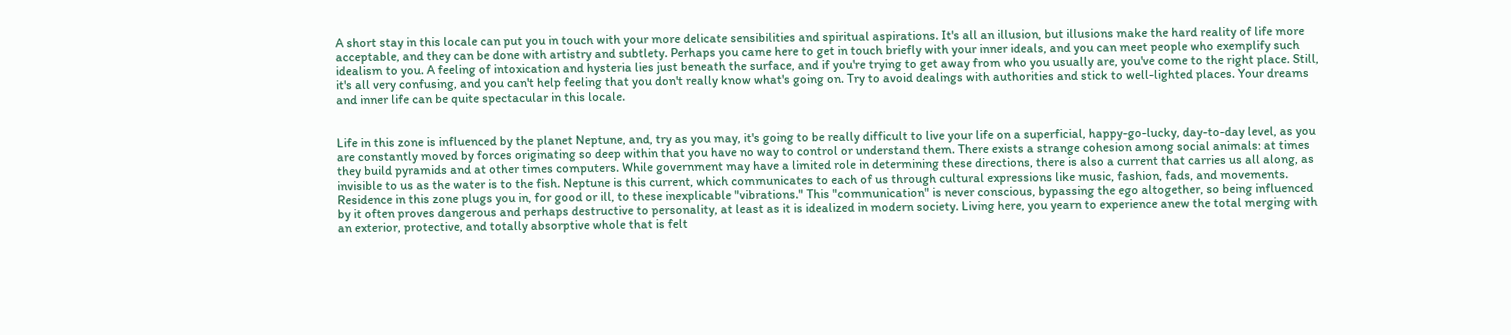A short stay in this locale can put you in touch with your more delicate sensibilities and spiritual aspirations. It's all an illusion, but illusions make the hard reality of life more acceptable, and they can be done with artistry and subtlety. Perhaps you came here to get in touch briefly with your inner ideals, and you can meet people who exemplify such idealism to you. A feeling of intoxication and hysteria lies just beneath the surface, and if you're trying to get away from who you usually are, you've come to the right place. Still, it's all very confusing, and you can't help feeling that you don't really know what's going on. Try to avoid dealings with authorities and stick to well-lighted places. Your dreams and inner life can be quite spectacular in this locale.


Life in this zone is influenced by the planet Neptune, and, try as you may, it's going to be really difficult to live your life on a superficial, happy-go-lucky, day-to-day level, as you are constantly moved by forces originating so deep within that you have no way to control or understand them. There exists a strange cohesion among social animals: at times they build pyramids and at other times computers. While government may have a limited role in determining these directions, there is also a current that carries us all along, as invisible to us as the water is to the fish. Neptune is this current, which communicates to each of us through cultural expressions like music, fashion, fads, and movements. Residence in this zone plugs you in, for good or ill, to these inexplicable "vibrations." This "communication" is never conscious, bypassing the ego altogether, so being influenced by it often proves dangerous and perhaps destructive to personality, at least as it is idealized in modern society. Living here, you yearn to experience anew the total merging with an exterior, protective, and totally absorptive whole that is felt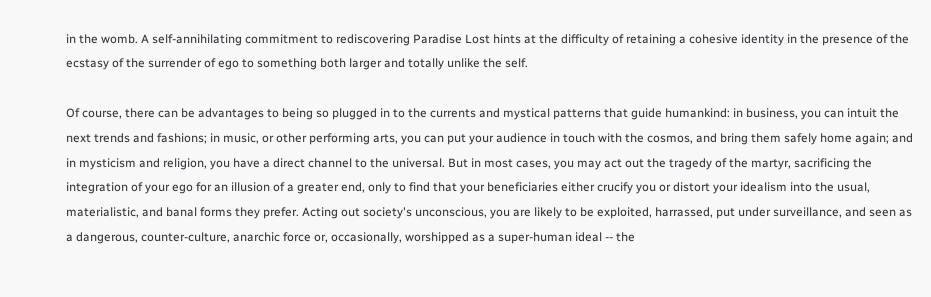in the womb. A self-annihilating commitment to rediscovering Paradise Lost hints at the difficulty of retaining a cohesive identity in the presence of the ecstasy of the surrender of ego to something both larger and totally unlike the self.

Of course, there can be advantages to being so plugged in to the currents and mystical patterns that guide humankind: in business, you can intuit the next trends and fashions; in music, or other performing arts, you can put your audience in touch with the cosmos, and bring them safely home again; and in mysticism and religion, you have a direct channel to the universal. But in most cases, you may act out the tragedy of the martyr, sacrificing the integration of your ego for an illusion of a greater end, only to find that your beneficiaries either crucify you or distort your idealism into the usual, materialistic, and banal forms they prefer. Acting out society's unconscious, you are likely to be exploited, harrassed, put under surveillance, and seen as a dangerous, counter-culture, anarchic force or, occasionally, worshipped as a super-human ideal -- the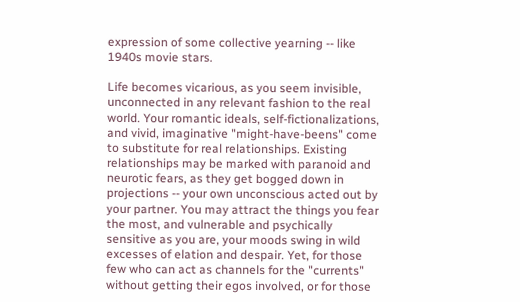expression of some collective yearning -- like 1940s movie stars.

Life becomes vicarious, as you seem invisible, unconnected in any relevant fashion to the real world. Your romantic ideals, self-fictionalizations, and vivid, imaginative "might-have-beens" come to substitute for real relationships. Existing relationships may be marked with paranoid and neurotic fears, as they get bogged down in projections -- your own unconscious acted out by your partner. You may attract the things you fear the most, and vulnerable and psychically sensitive as you are, your moods swing in wild excesses of elation and despair. Yet, for those few who can act as channels for the "currents" without getting their egos involved, or for those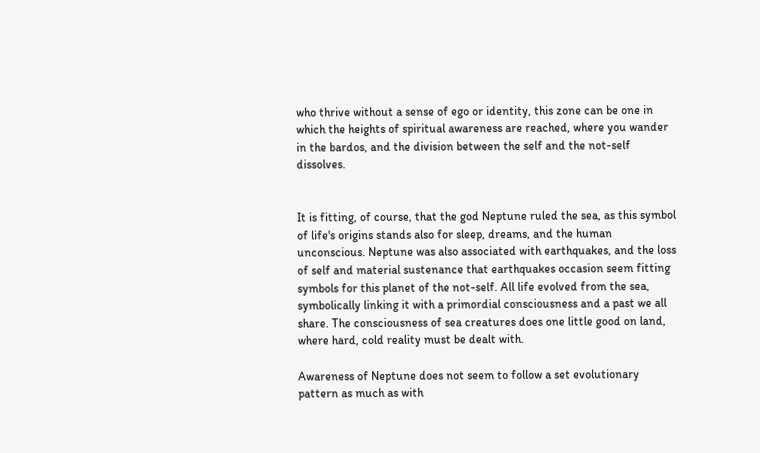who thrive without a sense of ego or identity, this zone can be one in which the heights of spiritual awareness are reached, where you wander in the bardos, and the division between the self and the not-self dissolves.


It is fitting, of course, that the god Neptune ruled the sea, as this symbol of life's origins stands also for sleep, dreams, and the human unconscious. Neptune was also associated with earthquakes, and the loss of self and material sustenance that earthquakes occasion seem fitting symbols for this planet of the not-self. All life evolved from the sea, symbolically linking it with a primordial consciousness and a past we all share. The consciousness of sea creatures does one little good on land, where hard, cold reality must be dealt with.

Awareness of Neptune does not seem to follow a set evolutionary pattern as much as with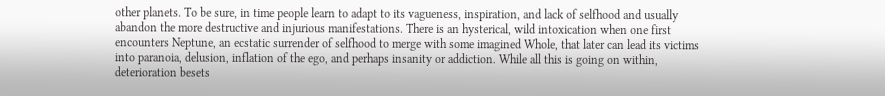other planets. To be sure, in time people learn to adapt to its vagueness, inspiration, and lack of selfhood and usually abandon the more destructive and injurious manifestations. There is an hysterical, wild intoxication when one first encounters Neptune, an ecstatic surrender of selfhood to merge with some imagined Whole, that later can lead its victims into paranoia, delusion, inflation of the ego, and perhaps insanity or addiction. While all this is going on within, deterioration besets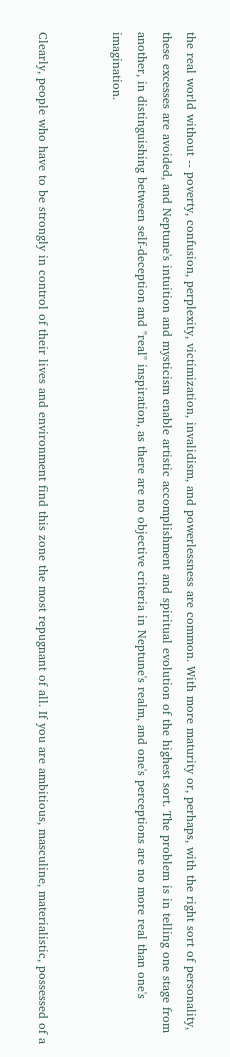the real world without -- poverty, confusion, perplexity, victimization, invalidism, and powerlessness are common. With more maturity or, perhaps, with the right sort of personality, these excesses are avoided, and Neptune's intuition and mysticism enable artistic accomplishment and spiritual evolution of the highest sort. The problem is in telling one stage from another, in distinguishing between self-deception and "real" inspiration, as there are no objective criteria in Neptune's realm, and one's perceptions are no more real than one's imagination.


Clearly, people who have to be strongly in control of their lives and environment find this zone the most repugnant of all. If you are ambitious, masculine, materialistic, possessed of a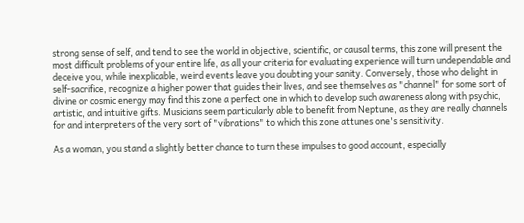strong sense of self, and tend to see the world in objective, scientific, or causal terms, this zone will present the most difficult problems of your entire life, as all your criteria for evaluating experience will turn undependable and deceive you, while inexplicable, weird events leave you doubting your sanity. Conversely, those who delight in self-sacrifice, recognize a higher power that guides their lives, and see themselves as "channel" for some sort of divine or cosmic energy may find this zone a perfect one in which to develop such awareness along with psychic, artistic, and intuitive gifts. Musicians seem particularly able to benefit from Neptune, as they are really channels for and interpreters of the very sort of "vibrations" to which this zone attunes one's sensitivity.

As a woman, you stand a slightly better chance to turn these impulses to good account, especially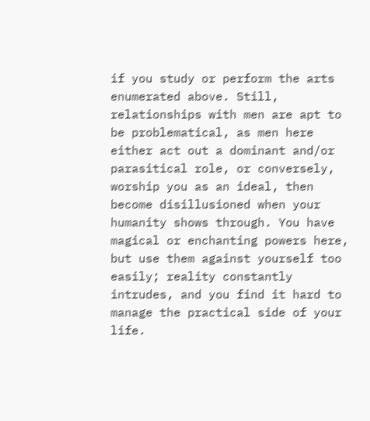if you study or perform the arts enumerated above. Still, relationships with men are apt to be problematical, as men here either act out a dominant and/or parasitical role, or conversely, worship you as an ideal, then become disillusioned when your humanity shows through. You have magical or enchanting powers here, but use them against yourself too easily; reality constantly intrudes, and you find it hard to manage the practical side of your life.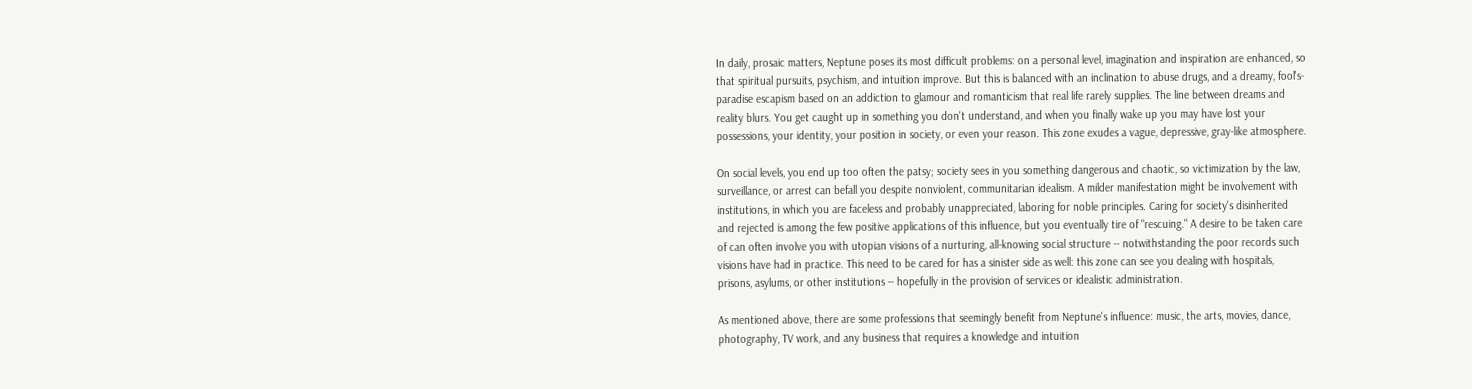In daily, prosaic matters, Neptune poses its most difficult problems: on a personal level, imagination and inspiration are enhanced, so that spiritual pursuits, psychism, and intuition improve. But this is balanced with an inclination to abuse drugs, and a dreamy, fool's-paradise escapism based on an addiction to glamour and romanticism that real life rarely supplies. The line between dreams and reality blurs. You get caught up in something you don't understand, and when you finally wake up you may have lost your possessions, your identity, your position in society, or even your reason. This zone exudes a vague, depressive, gray-like atmosphere.

On social levels, you end up too often the patsy; society sees in you something dangerous and chaotic, so victimization by the law, surveillance, or arrest can befall you despite nonviolent, communitarian idealism. A milder manifestation might be involvement with institutions, in which you are faceless and probably unappreciated, laboring for noble principles. Caring for society's disinherited and rejected is among the few positive applications of this influence, but you eventually tire of "rescuing." A desire to be taken care of can often involve you with utopian visions of a nurturing, all-knowing social structure -- notwithstanding the poor records such visions have had in practice. This need to be cared for has a sinister side as well: this zone can see you dealing with hospitals, prisons, asylums, or other institutions -- hopefully in the provision of services or idealistic administration.

As mentioned above, there are some professions that seemingly benefit from Neptune's influence: music, the arts, movies, dance, photography, TV work, and any business that requires a knowledge and intuition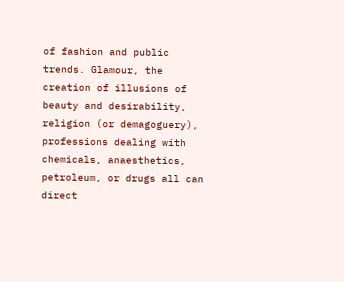of fashion and public trends. Glamour, the creation of illusions of beauty and desirability, religion (or demagoguery), professions dealing with chemicals, anaesthetics, petroleum, or drugs all can direct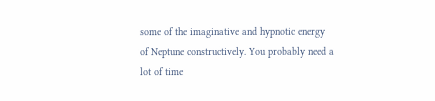some of the imaginative and hypnotic energy of Neptune constructively. You probably need a lot of time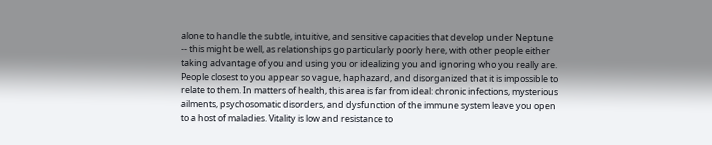alone to handle the subtle, intuitive, and sensitive capacities that develop under Neptune -- this might be well, as relationships go particularly poorly here, with other people either taking advantage of you and using you or idealizing you and ignoring who you really are. People closest to you appear so vague, haphazard, and disorganized that it is impossible to relate to them. In matters of health, this area is far from ideal: chronic infections, mysterious ailments, psychosomatic disorders, and dysfunction of the immune system leave you open to a host of maladies. Vitality is low and resistance to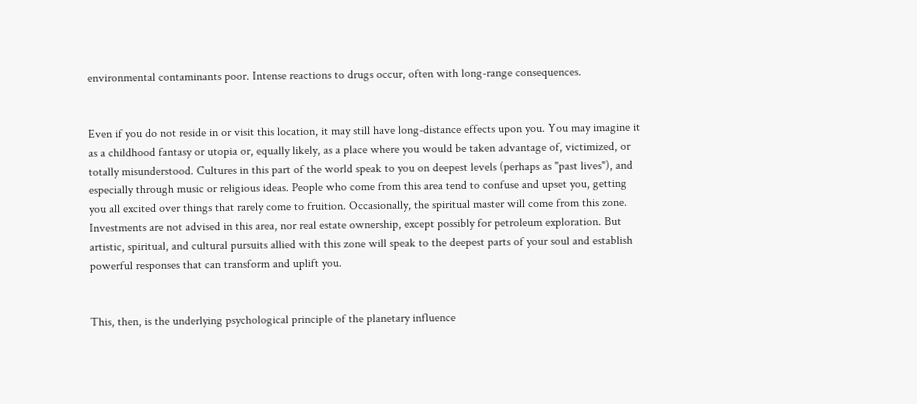environmental contaminants poor. Intense reactions to drugs occur, often with long-range consequences.


Even if you do not reside in or visit this location, it may still have long-distance effects upon you. You may imagine it as a childhood fantasy or utopia or, equally likely, as a place where you would be taken advantage of, victimized, or totally misunderstood. Cultures in this part of the world speak to you on deepest levels (perhaps as "past lives"), and especially through music or religious ideas. People who come from this area tend to confuse and upset you, getting you all excited over things that rarely come to fruition. Occasionally, the spiritual master will come from this zone. Investments are not advised in this area, nor real estate ownership, except possibly for petroleum exploration. But artistic, spiritual, and cultural pursuits allied with this zone will speak to the deepest parts of your soul and establish powerful responses that can transform and uplift you.


This, then, is the underlying psychological principle of the planetary influence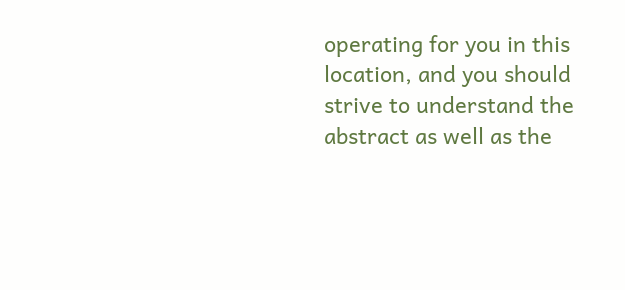operating for you in this location, and you should strive to understand the abstract as well as the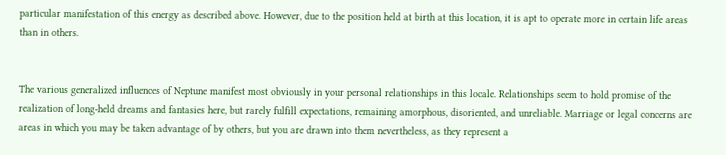particular manifestation of this energy as described above. However, due to the position held at birth at this location, it is apt to operate more in certain life areas than in others.


The various generalized influences of Neptune manifest most obviously in your personal relationships in this locale. Relationships seem to hold promise of the realization of long-held dreams and fantasies here, but rarely fulfill expectations, remaining amorphous, disoriented, and unreliable. Marriage or legal concerns are areas in which you may be taken advantage of by others, but you are drawn into them nevertheless, as they represent a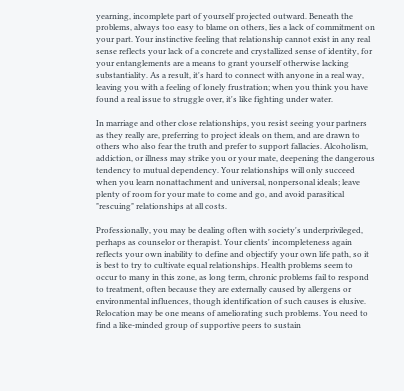yearning, incomplete part of yourself projected outward. Beneath the problems, always too easy to blame on others, lies a lack of commitment on your part. Your instinctive feeling that relationship cannot exist in any real sense reflects your lack of a concrete and crystallized sense of identity, for your entanglements are a means to grant yourself otherwise lacking substantiality. As a result, it's hard to connect with anyone in a real way, leaving you with a feeling of lonely frustration; when you think you have found a real issue to struggle over, it's like fighting under water.

In marriage and other close relationships, you resist seeing your partners as they really are, preferring to project ideals on them, and are drawn to others who also fear the truth and prefer to support fallacies. Alcoholism, addiction, or illness may strike you or your mate, deepening the dangerous tendency to mutual dependency. Your relationships will only succeed when you learn nonattachment and universal, nonpersonal ideals; leave plenty of room for your mate to come and go, and avoid parasitical "rescuing" relationships at all costs.

Professionally, you may be dealing often with society's underprivileged, perhaps as counselor or therapist. Your clients' incompleteness again reflects your own inability to define and objectify your own life path, so it is best to try to cultivate equal relationships. Health problems seem to occur to many in this zone, as long term, chronic problems fail to respond to treatment, often because they are externally caused by allergens or environmental influences, though identification of such causes is elusive. Relocation may be one means of ameliorating such problems. You need to find a like-minded group of supportive peers to sustain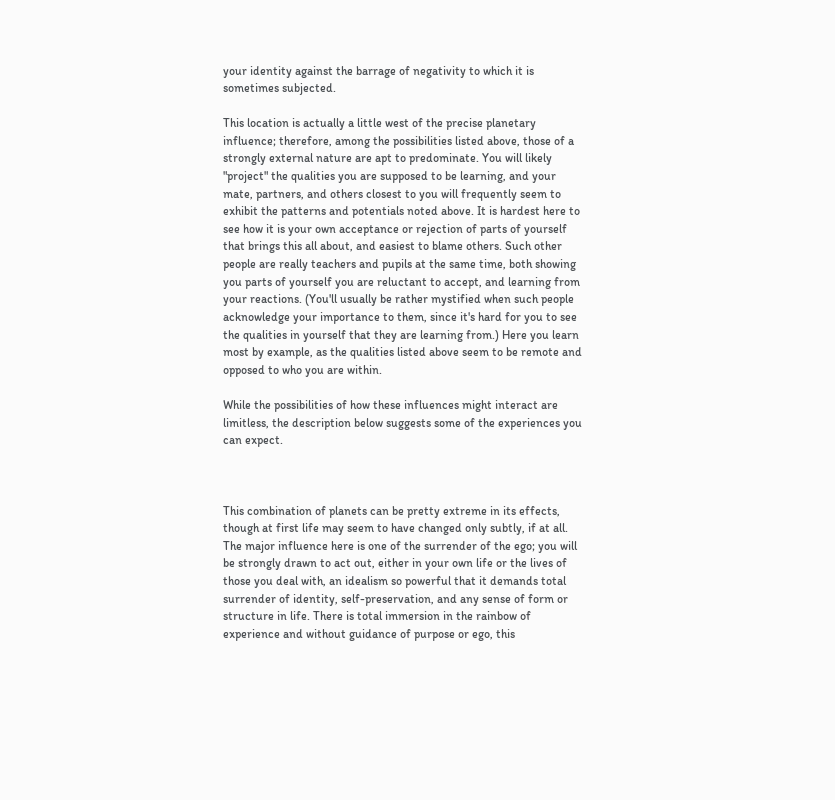your identity against the barrage of negativity to which it is sometimes subjected.

This location is actually a little west of the precise planetary influence; therefore, among the possibilities listed above, those of a strongly external nature are apt to predominate. You will likely "project" the qualities you are supposed to be learning, and your mate, partners, and others closest to you will frequently seem to exhibit the patterns and potentials noted above. It is hardest here to see how it is your own acceptance or rejection of parts of yourself that brings this all about, and easiest to blame others. Such other people are really teachers and pupils at the same time, both showing you parts of yourself you are reluctant to accept, and learning from your reactions. (You'll usually be rather mystified when such people acknowledge your importance to them, since it's hard for you to see the qualities in yourself that they are learning from.) Here you learn most by example, as the qualities listed above seem to be remote and opposed to who you are within.

While the possibilities of how these influences might interact are limitless, the description below suggests some of the experiences you can expect.



This combination of planets can be pretty extreme in its effects, though at first life may seem to have changed only subtly, if at all. The major influence here is one of the surrender of the ego; you will be strongly drawn to act out, either in your own life or the lives of those you deal with, an idealism so powerful that it demands total surrender of identity, self-preservation, and any sense of form or structure in life. There is total immersion in the rainbow of experience and without guidance of purpose or ego, this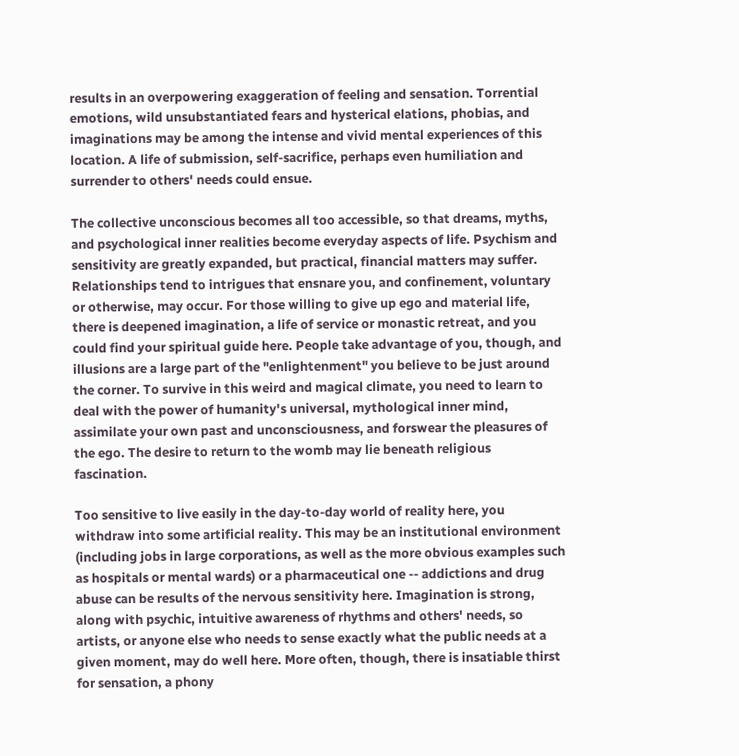results in an overpowering exaggeration of feeling and sensation. Torrential emotions, wild unsubstantiated fears and hysterical elations, phobias, and imaginations may be among the intense and vivid mental experiences of this location. A life of submission, self-sacrifice, perhaps even humiliation and surrender to others' needs could ensue.

The collective unconscious becomes all too accessible, so that dreams, myths, and psychological inner realities become everyday aspects of life. Psychism and sensitivity are greatly expanded, but practical, financial matters may suffer. Relationships tend to intrigues that ensnare you, and confinement, voluntary or otherwise, may occur. For those willing to give up ego and material life, there is deepened imagination, a life of service or monastic retreat, and you could find your spiritual guide here. People take advantage of you, though, and illusions are a large part of the "enlightenment" you believe to be just around the corner. To survive in this weird and magical climate, you need to learn to deal with the power of humanity's universal, mythological inner mind, assimilate your own past and unconsciousness, and forswear the pleasures of the ego. The desire to return to the womb may lie beneath religious fascination.

Too sensitive to live easily in the day-to-day world of reality here, you withdraw into some artificial reality. This may be an institutional environment (including jobs in large corporations, as well as the more obvious examples such as hospitals or mental wards) or a pharmaceutical one -- addictions and drug abuse can be results of the nervous sensitivity here. Imagination is strong, along with psychic, intuitive awareness of rhythms and others' needs, so artists, or anyone else who needs to sense exactly what the public needs at a given moment, may do well here. More often, though, there is insatiable thirst for sensation, a phony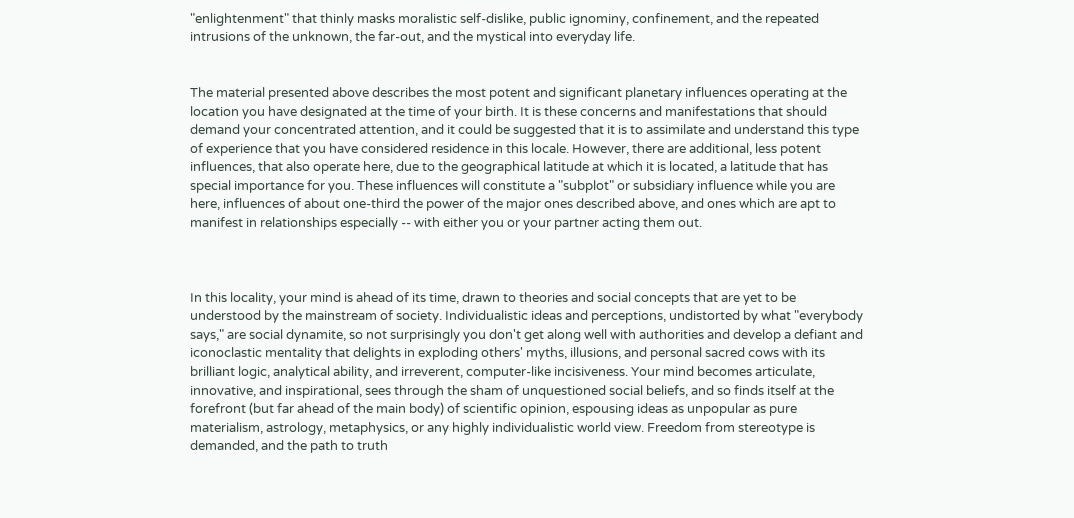"enlightenment" that thinly masks moralistic self-dislike, public ignominy, confinement, and the repeated intrusions of the unknown, the far-out, and the mystical into everyday life.


The material presented above describes the most potent and significant planetary influences operating at the location you have designated at the time of your birth. It is these concerns and manifestations that should demand your concentrated attention, and it could be suggested that it is to assimilate and understand this type of experience that you have considered residence in this locale. However, there are additional, less potent influences, that also operate here, due to the geographical latitude at which it is located, a latitude that has special importance for you. These influences will constitute a "subplot" or subsidiary influence while you are here, influences of about one-third the power of the major ones described above, and ones which are apt to manifest in relationships especially -- with either you or your partner acting them out.



In this locality, your mind is ahead of its time, drawn to theories and social concepts that are yet to be understood by the mainstream of society. Individualistic ideas and perceptions, undistorted by what "everybody says," are social dynamite, so not surprisingly you don't get along well with authorities and develop a defiant and iconoclastic mentality that delights in exploding others' myths, illusions, and personal sacred cows with its brilliant logic, analytical ability, and irreverent, computer-like incisiveness. Your mind becomes articulate, innovative, and inspirational, sees through the sham of unquestioned social beliefs, and so finds itself at the forefront (but far ahead of the main body) of scientific opinion, espousing ideas as unpopular as pure materialism, astrology, metaphysics, or any highly individualistic world view. Freedom from stereotype is demanded, and the path to truth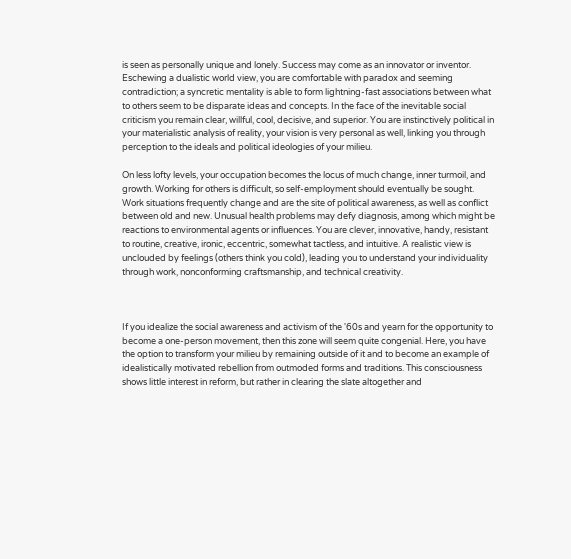is seen as personally unique and lonely. Success may come as an innovator or inventor. Eschewing a dualistic world view, you are comfortable with paradox and seeming contradiction; a syncretic mentality is able to form lightning-fast associations between what to others seem to be disparate ideas and concepts. In the face of the inevitable social criticism you remain clear, willful, cool, decisive, and superior. You are instinctively political in your materialistic analysis of reality, your vision is very personal as well, linking you through perception to the ideals and political ideologies of your milieu.

On less lofty levels, your occupation becomes the locus of much change, inner turmoil, and growth. Working for others is difficult, so self-employment should eventually be sought. Work situations frequently change and are the site of political awareness, as well as conflict between old and new. Unusual health problems may defy diagnosis, among which might be reactions to environmental agents or influences. You are clever, innovative, handy, resistant to routine, creative, ironic, eccentric, somewhat tactless, and intuitive. A realistic view is unclouded by feelings (others think you cold), leading you to understand your individuality through work, nonconforming craftsmanship, and technical creativity.



If you idealize the social awareness and activism of the '60s and yearn for the opportunity to become a one-person movement, then this zone will seem quite congenial. Here, you have the option to transform your milieu by remaining outside of it and to become an example of idealistically motivated rebellion from outmoded forms and traditions. This consciousness shows little interest in reform, but rather in clearing the slate altogether and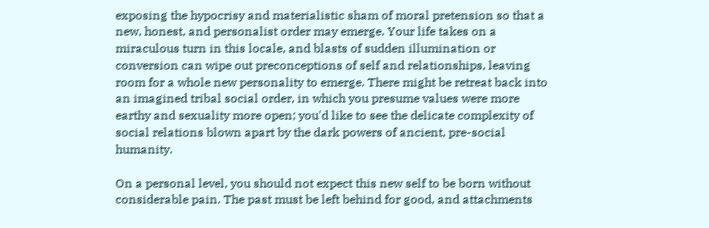exposing the hypocrisy and materialistic sham of moral pretension so that a new, honest, and personalist order may emerge. Your life takes on a miraculous turn in this locale, and blasts of sudden illumination or conversion can wipe out preconceptions of self and relationships, leaving room for a whole new personality to emerge. There might be retreat back into an imagined tribal social order, in which you presume values were more earthy and sexuality more open; you'd like to see the delicate complexity of social relations blown apart by the dark powers of ancient, pre-social humanity.

On a personal level, you should not expect this new self to be born without considerable pain. The past must be left behind for good, and attachments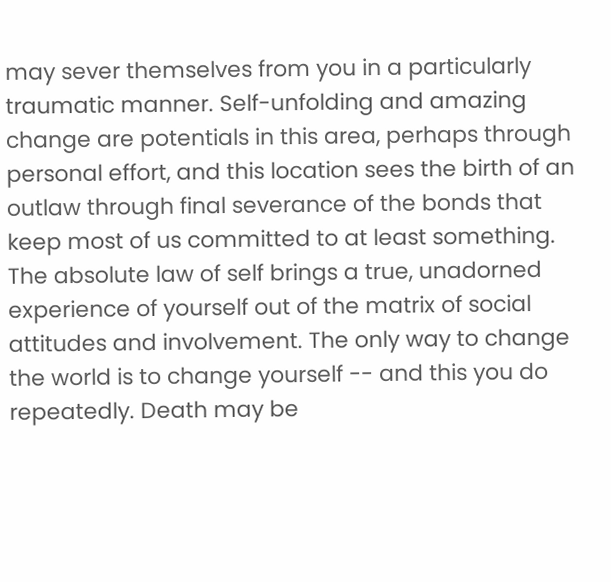may sever themselves from you in a particularly traumatic manner. Self-unfolding and amazing change are potentials in this area, perhaps through personal effort, and this location sees the birth of an outlaw through final severance of the bonds that keep most of us committed to at least something. The absolute law of self brings a true, unadorned experience of yourself out of the matrix of social attitudes and involvement. The only way to change the world is to change yourself -- and this you do repeatedly. Death may be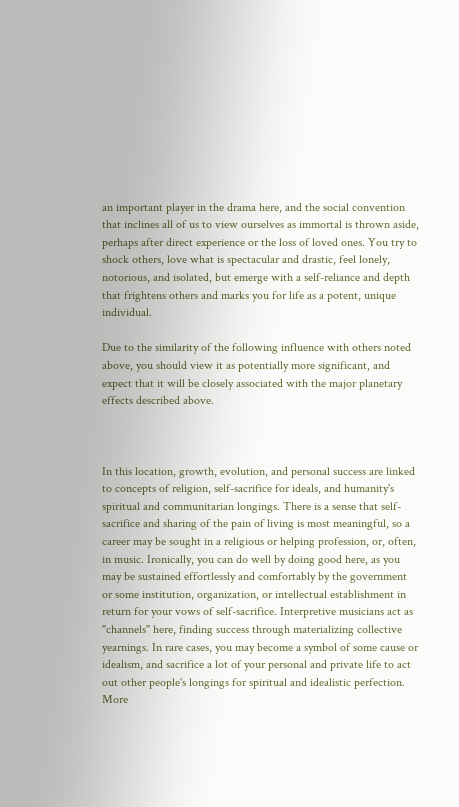an important player in the drama here, and the social convention that inclines all of us to view ourselves as immortal is thrown aside, perhaps after direct experience or the loss of loved ones. You try to shock others, love what is spectacular and drastic, feel lonely, notorious, and isolated, but emerge with a self-reliance and depth that frightens others and marks you for life as a potent, unique individual.

Due to the similarity of the following influence with others noted above, you should view it as potentially more significant, and expect that it will be closely associated with the major planetary effects described above.



In this location, growth, evolution, and personal success are linked to concepts of religion, self-sacrifice for ideals, and humanity's spiritual and communitarian longings. There is a sense that self-sacrifice and sharing of the pain of living is most meaningful, so a career may be sought in a religious or helping profession, or, often, in music. Ironically, you can do well by doing good here, as you may be sustained effortlessly and comfortably by the government or some institution, organization, or intellectual establishment in return for your vows of self-sacrifice. Interpretive musicians act as "channels" here, finding success through materializing collective yearnings. In rare cases, you may become a symbol of some cause or idealism, and sacrifice a lot of your personal and private life to act out other people's longings for spiritual and idealistic perfection. More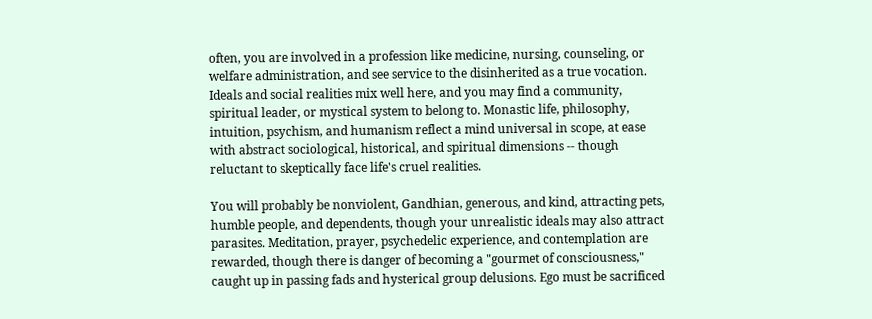often, you are involved in a profession like medicine, nursing, counseling, or welfare administration, and see service to the disinherited as a true vocation. Ideals and social realities mix well here, and you may find a community, spiritual leader, or mystical system to belong to. Monastic life, philosophy, intuition, psychism, and humanism reflect a mind universal in scope, at ease with abstract sociological, historical, and spiritual dimensions -- though reluctant to skeptically face life's cruel realities.

You will probably be nonviolent, Gandhian, generous, and kind, attracting pets, humble people, and dependents, though your unrealistic ideals may also attract parasites. Meditation, prayer, psychedelic experience, and contemplation are rewarded, though there is danger of becoming a "gourmet of consciousness," caught up in passing fads and hysterical group delusions. Ego must be sacrificed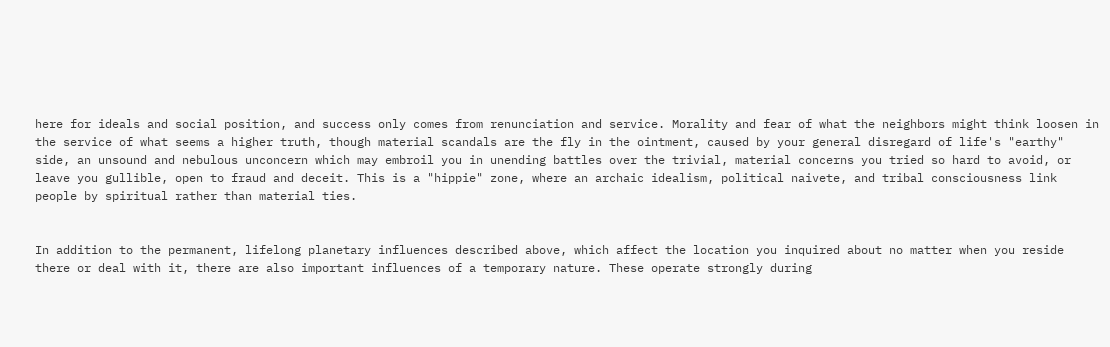here for ideals and social position, and success only comes from renunciation and service. Morality and fear of what the neighbors might think loosen in the service of what seems a higher truth, though material scandals are the fly in the ointment, caused by your general disregard of life's "earthy" side, an unsound and nebulous unconcern which may embroil you in unending battles over the trivial, material concerns you tried so hard to avoid, or leave you gullible, open to fraud and deceit. This is a "hippie" zone, where an archaic idealism, political naivete, and tribal consciousness link people by spiritual rather than material ties.


In addition to the permanent, lifelong planetary influences described above, which affect the location you inquired about no matter when you reside there or deal with it, there are also important influences of a temporary nature. These operate strongly during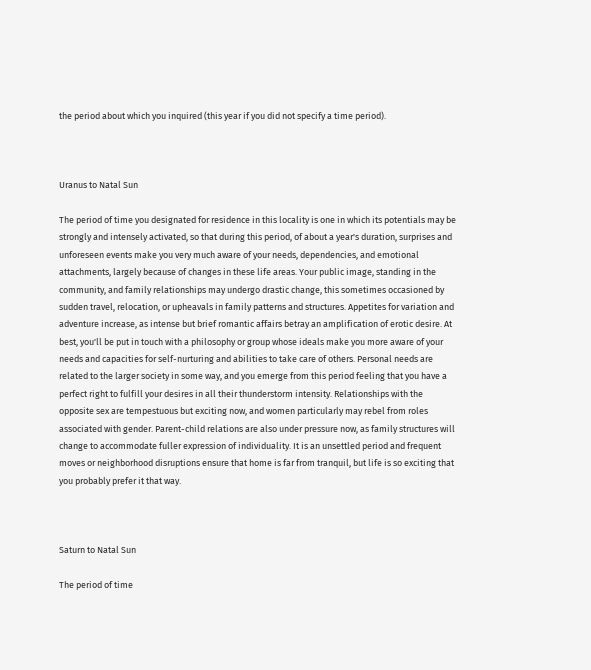the period about which you inquired (this year if you did not specify a time period).



Uranus to Natal Sun

The period of time you designated for residence in this locality is one in which its potentials may be strongly and intensely activated, so that during this period, of about a year's duration, surprises and unforeseen events make you very much aware of your needs, dependencies, and emotional attachments, largely because of changes in these life areas. Your public image, standing in the community, and family relationships may undergo drastic change, this sometimes occasioned by sudden travel, relocation, or upheavals in family patterns and structures. Appetites for variation and adventure increase, as intense but brief romantic affairs betray an amplification of erotic desire. At best, you'll be put in touch with a philosophy or group whose ideals make you more aware of your needs and capacities for self-nurturing and abilities to take care of others. Personal needs are related to the larger society in some way, and you emerge from this period feeling that you have a perfect right to fulfill your desires in all their thunderstorm intensity. Relationships with the opposite sex are tempestuous but exciting now, and women particularly may rebel from roles associated with gender. Parent-child relations are also under pressure now, as family structures will change to accommodate fuller expression of individuality. It is an unsettled period and frequent moves or neighborhood disruptions ensure that home is far from tranquil, but life is so exciting that you probably prefer it that way.



Saturn to Natal Sun

The period of time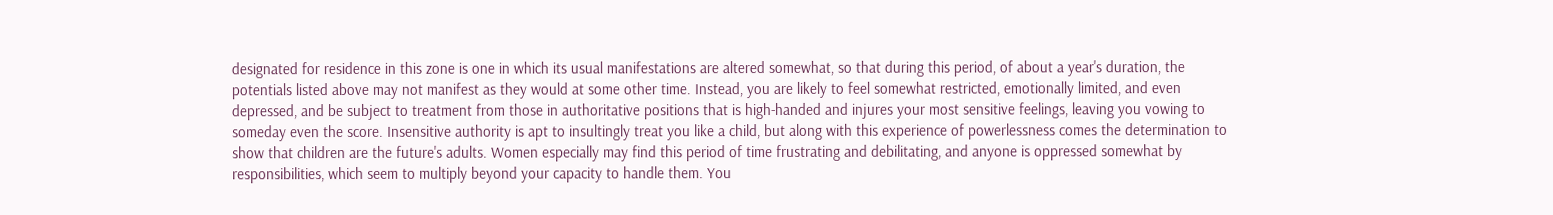designated for residence in this zone is one in which its usual manifestations are altered somewhat, so that during this period, of about a year's duration, the potentials listed above may not manifest as they would at some other time. Instead, you are likely to feel somewhat restricted, emotionally limited, and even depressed, and be subject to treatment from those in authoritative positions that is high-handed and injures your most sensitive feelings, leaving you vowing to someday even the score. Insensitive authority is apt to insultingly treat you like a child, but along with this experience of powerlessness comes the determination to show that children are the future's adults. Women especially may find this period of time frustrating and debilitating, and anyone is oppressed somewhat by responsibilities, which seem to multiply beyond your capacity to handle them. You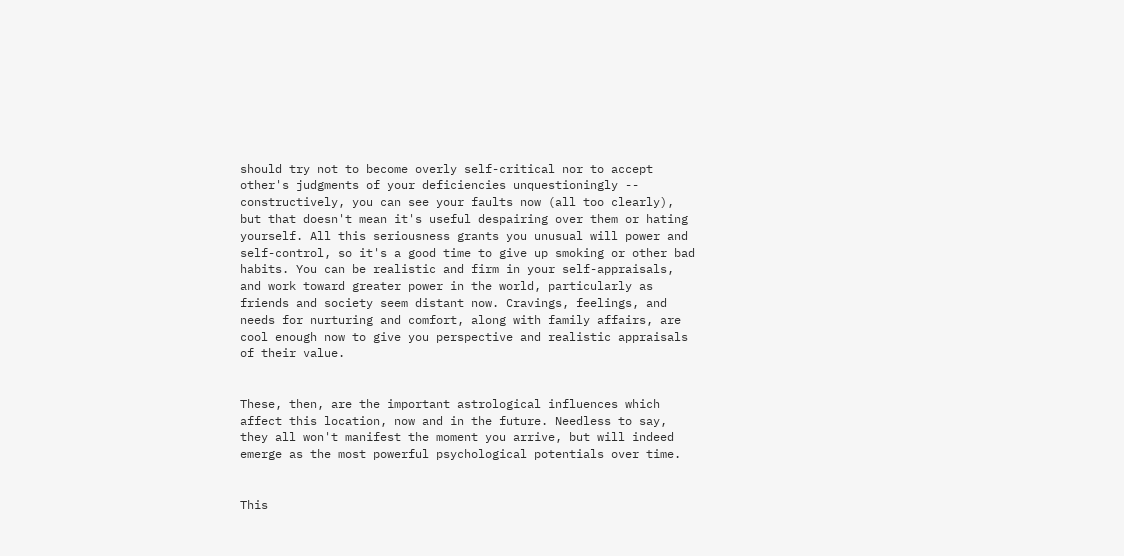should try not to become overly self-critical nor to accept other's judgments of your deficiencies unquestioningly -- constructively, you can see your faults now (all too clearly), but that doesn't mean it's useful despairing over them or hating yourself. All this seriousness grants you unusual will power and self-control, so it's a good time to give up smoking or other bad habits. You can be realistic and firm in your self-appraisals, and work toward greater power in the world, particularly as friends and society seem distant now. Cravings, feelings, and needs for nurturing and comfort, along with family affairs, are cool enough now to give you perspective and realistic appraisals of their value.


These, then, are the important astrological influences which affect this location, now and in the future. Needless to say, they all won't manifest the moment you arrive, but will indeed emerge as the most powerful psychological potentials over time.


This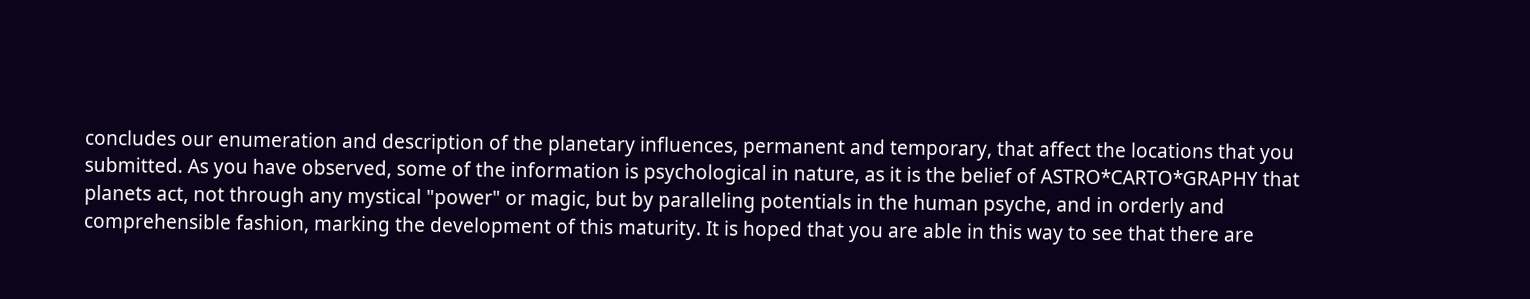concludes our enumeration and description of the planetary influences, permanent and temporary, that affect the locations that you submitted. As you have observed, some of the information is psychological in nature, as it is the belief of ASTRO*CARTO*GRAPHY that planets act, not through any mystical "power" or magic, but by paralleling potentials in the human psyche, and in orderly and comprehensible fashion, marking the development of this maturity. It is hoped that you are able in this way to see that there are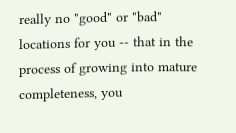really no "good" or "bad" locations for you -- that in the process of growing into mature completeness, you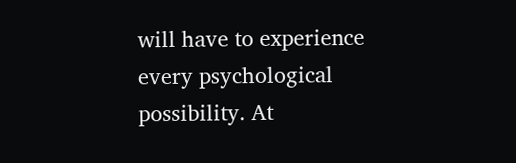will have to experience every psychological possibility. At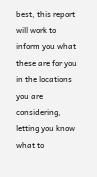best, this report will work to inform you what these are for you in the locations you are considering, letting you know what to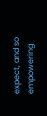expect, and so empowering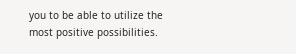you to be able to utilize the most positive possibilities.